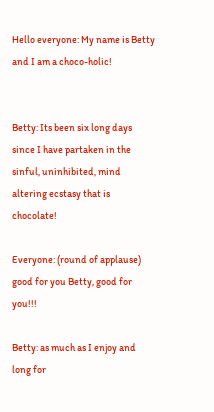Hello everyone: My name is Betty and I am a choco-holic!


Betty: Its been six long days since I have partaken in the sinful, uninhibited, mind altering ecstasy that is chocolate!

Everyone: (round of applause) good for you Betty, good for you!!!

Betty: as much as I enjoy and long for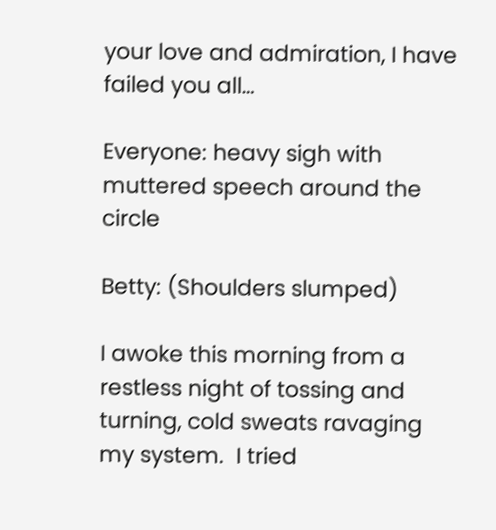your love and admiration, I have failed you all…

Everyone: heavy sigh with muttered speech around the circle

Betty: (Shoulders slumped)

I awoke this morning from a restless night of tossing and turning, cold sweats ravaging my system.  I tried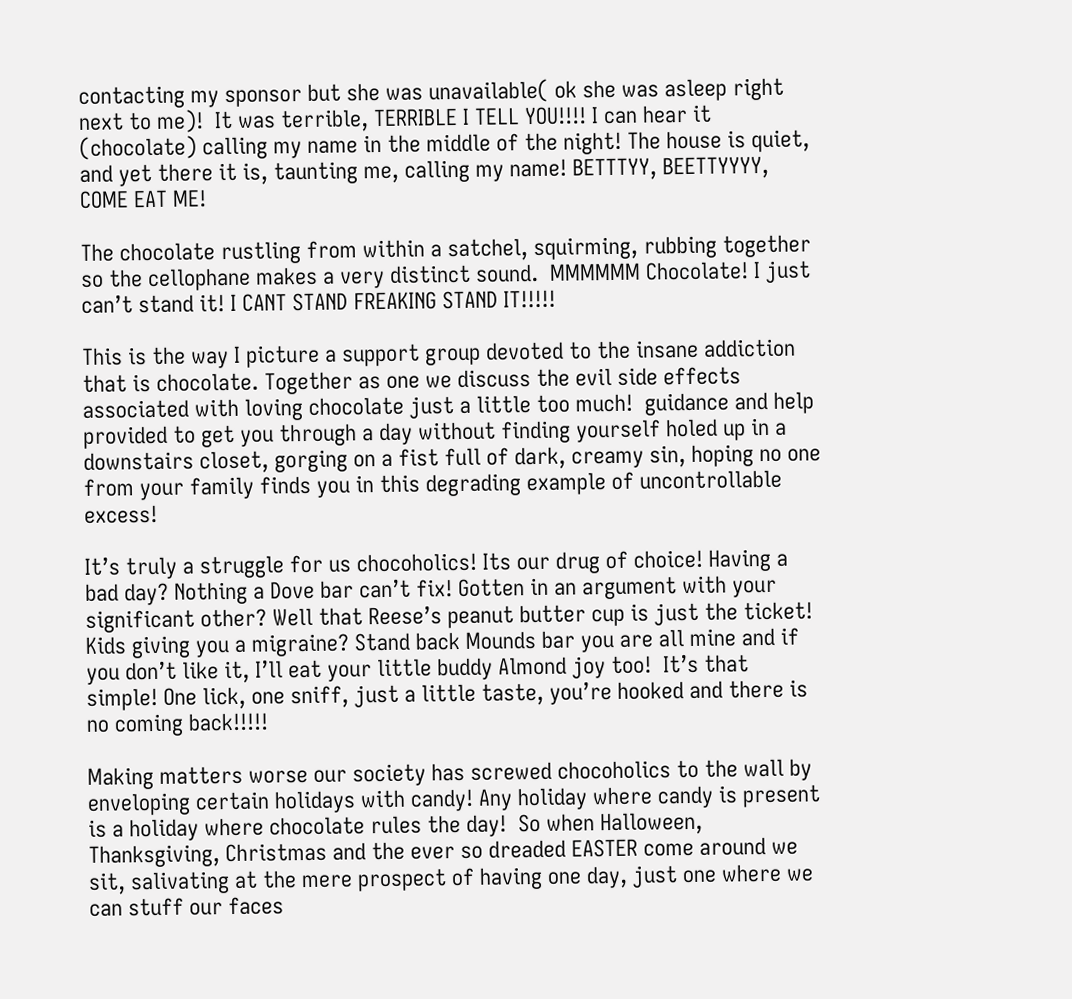contacting my sponsor but she was unavailable( ok she was asleep right next to me)!  It was terrible, TERRIBLE I TELL YOU!!!! I can hear it (chocolate) calling my name in the middle of the night! The house is quiet, and yet there it is, taunting me, calling my name! BETTTYY, BEETTYYYY, COME EAT ME!

The chocolate rustling from within a satchel, squirming, rubbing together so the cellophane makes a very distinct sound.  MMMMMM Chocolate! I just can’t stand it! I CANT STAND FREAKING STAND IT!!!!!

This is the way I picture a support group devoted to the insane addiction that is chocolate. Together as one we discuss the evil side effects associated with loving chocolate just a little too much!  guidance and help provided to get you through a day without finding yourself holed up in a downstairs closet, gorging on a fist full of dark, creamy sin, hoping no one from your family finds you in this degrading example of uncontrollable excess!

It’s truly a struggle for us chocoholics! Its our drug of choice! Having a bad day? Nothing a Dove bar can’t fix! Gotten in an argument with your significant other? Well that Reese’s peanut butter cup is just the ticket! Kids giving you a migraine? Stand back Mounds bar you are all mine and if you don’t like it, I’ll eat your little buddy Almond joy too!  It’s that simple! One lick, one sniff, just a little taste, you’re hooked and there is no coming back!!!!!

Making matters worse our society has screwed chocoholics to the wall by enveloping certain holidays with candy! Any holiday where candy is present is a holiday where chocolate rules the day!  So when Halloween, Thanksgiving, Christmas and the ever so dreaded EASTER come around we sit, salivating at the mere prospect of having one day, just one where we can stuff our faces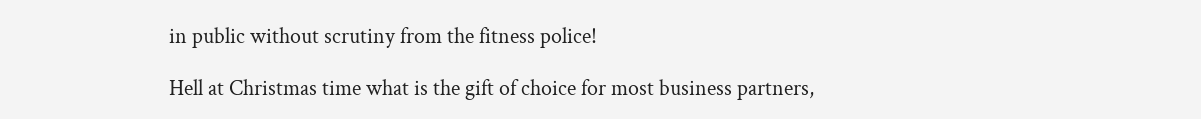in public without scrutiny from the fitness police!

Hell at Christmas time what is the gift of choice for most business partners,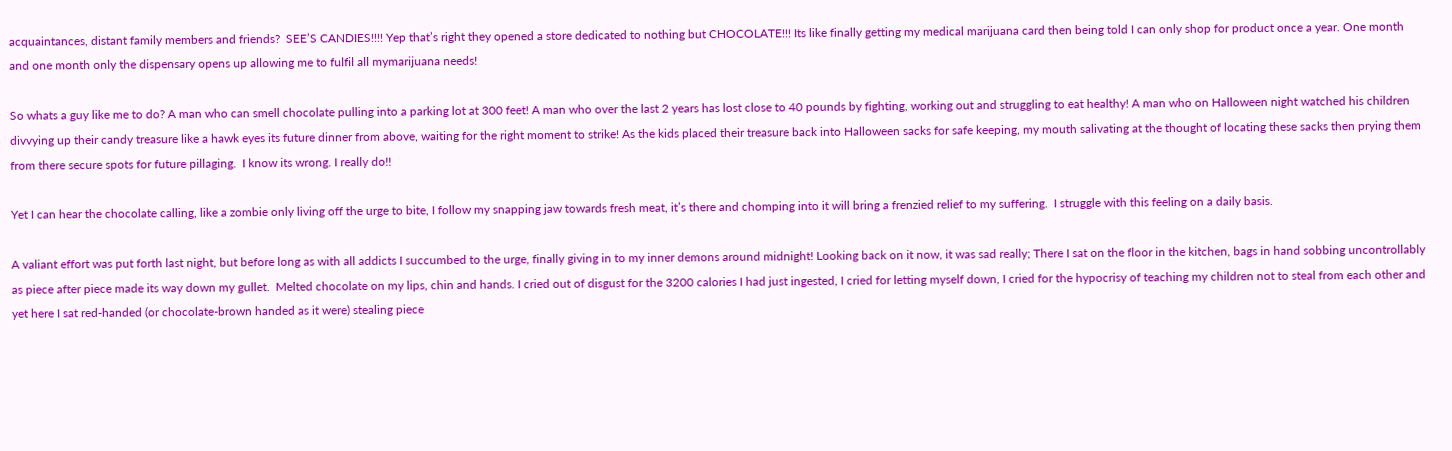acquaintances, distant family members and friends?  SEE’S CANDIES!!!! Yep that’s right they opened a store dedicated to nothing but CHOCOLATE!!! Its like finally getting my medical marijuana card then being told I can only shop for product once a year. One month and one month only the dispensary opens up allowing me to fulfil all mymarijuana needs!

So whats a guy like me to do? A man who can smell chocolate pulling into a parking lot at 300 feet! A man who over the last 2 years has lost close to 40 pounds by fighting, working out and struggling to eat healthy! A man who on Halloween night watched his children divvying up their candy treasure like a hawk eyes its future dinner from above, waiting for the right moment to strike! As the kids placed their treasure back into Halloween sacks for safe keeping, my mouth salivating at the thought of locating these sacks then prying them from there secure spots for future pillaging.  I know its wrong. I really do!!

Yet I can hear the chocolate calling, like a zombie only living off the urge to bite, I follow my snapping jaw towards fresh meat, it’s there and chomping into it will bring a frenzied relief to my suffering.  I struggle with this feeling on a daily basis.

A valiant effort was put forth last night, but before long as with all addicts I succumbed to the urge, finally giving in to my inner demons around midnight! Looking back on it now, it was sad really; There I sat on the floor in the kitchen, bags in hand sobbing uncontrollably as piece after piece made its way down my gullet.  Melted chocolate on my lips, chin and hands. I cried out of disgust for the 3200 calories I had just ingested, I cried for letting myself down, I cried for the hypocrisy of teaching my children not to steal from each other and yet here I sat red-handed (or chocolate-brown handed as it were) stealing piece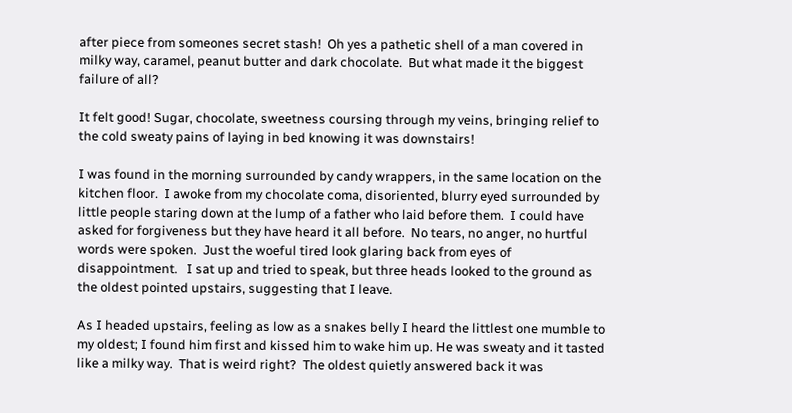after piece from someones secret stash!  Oh yes a pathetic shell of a man covered in milky way, caramel, peanut butter and dark chocolate.  But what made it the biggest failure of all?

It felt good! Sugar, chocolate, sweetness coursing through my veins, bringing relief to the cold sweaty pains of laying in bed knowing it was downstairs!

I was found in the morning surrounded by candy wrappers, in the same location on the kitchen floor.  I awoke from my chocolate coma, disoriented, blurry eyed surrounded by little people staring down at the lump of a father who laid before them.  I could have asked for forgiveness but they have heard it all before.  No tears, no anger, no hurtful words were spoken.  Just the woeful tired look glaring back from eyes of disappointment.   I sat up and tried to speak, but three heads looked to the ground as the oldest pointed upstairs, suggesting that I leave.

As I headed upstairs, feeling as low as a snakes belly I heard the littlest one mumble to my oldest; I found him first and kissed him to wake him up. He was sweaty and it tasted like a milky way.  That is weird right?  The oldest quietly answered back it was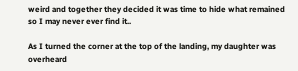weird and together they decided it was time to hide what remained so I may never ever find it..

As I turned the corner at the top of the landing, my daughter was overheard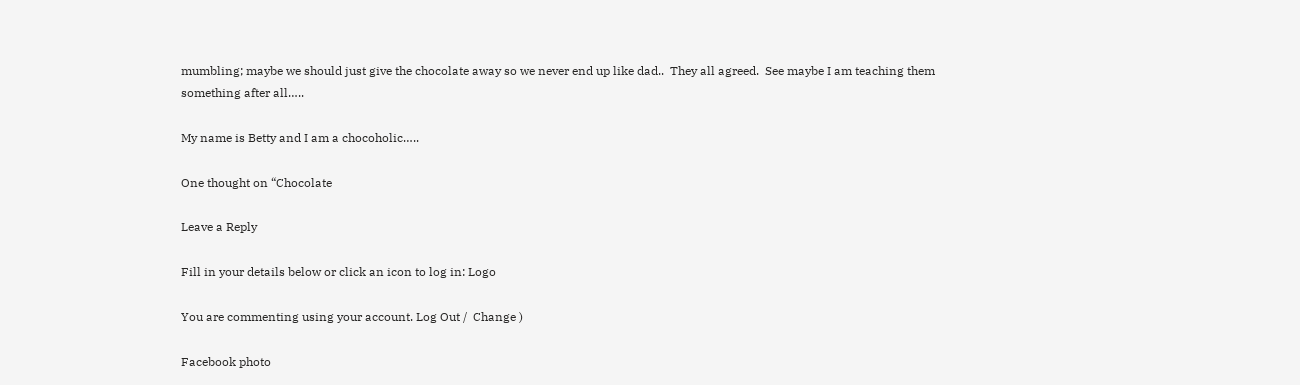mumbling; maybe we should just give the chocolate away so we never end up like dad..  They all agreed.  See maybe I am teaching them something after all…..

My name is Betty and I am a chocoholic…..

One thought on “Chocolate

Leave a Reply

Fill in your details below or click an icon to log in: Logo

You are commenting using your account. Log Out /  Change )

Facebook photo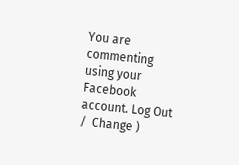You are commenting using your Facebook account. Log Out /  Change )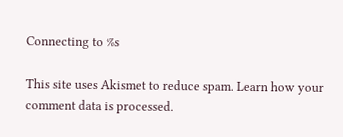Connecting to %s

This site uses Akismet to reduce spam. Learn how your comment data is processed.